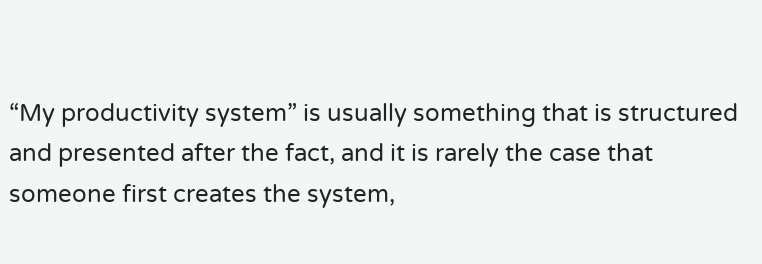“My productivity system” is usually something that is structured and presented after the fact, and it is rarely the case that someone first creates the system,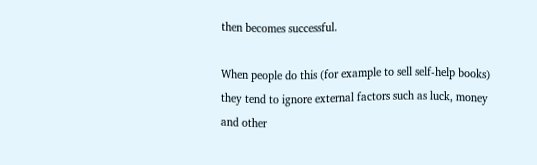then becomes successful.

When people do this (for example to sell self-help books) they tend to ignore external factors such as luck, money and other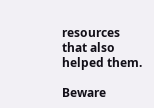resources that also helped them.

Beware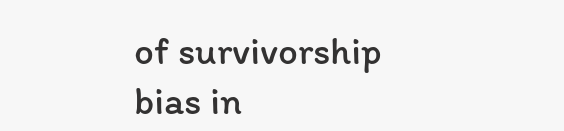of survivorship bias in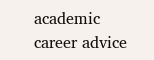academic career advice